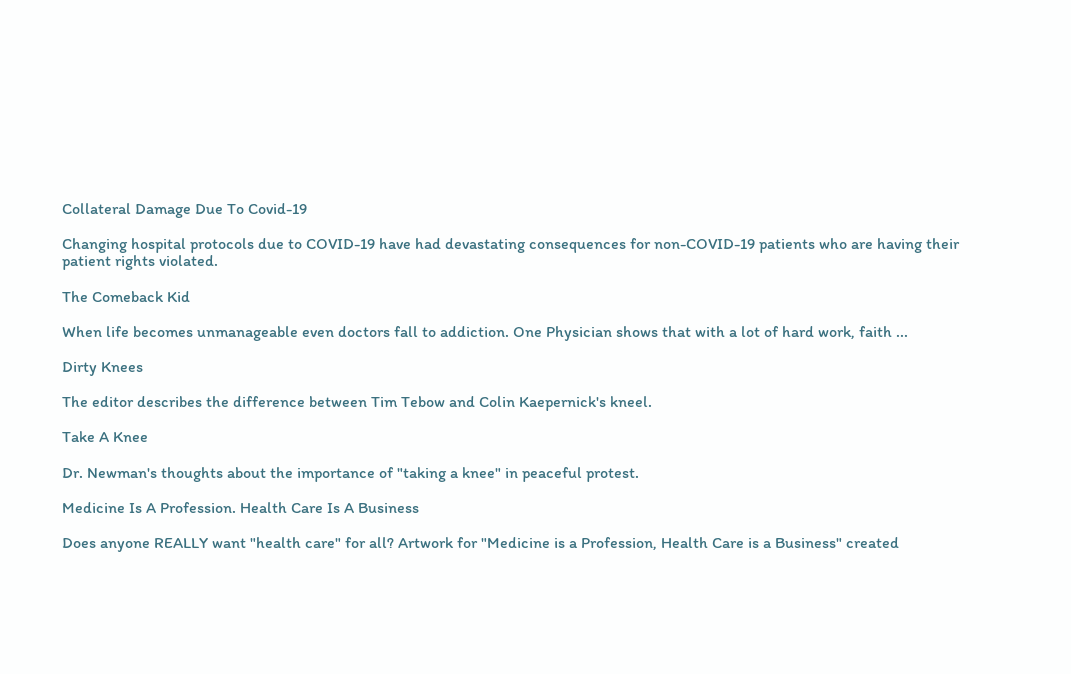Collateral Damage Due To Covid-19

Changing hospital protocols due to COVID-19 have had devastating consequences for non-COVID-19 patients who are having their patient rights violated.

The Comeback Kid

When life becomes unmanageable even doctors fall to addiction. One Physician shows that with a lot of hard work, faith ...

Dirty Knees

The editor describes the difference between Tim Tebow and Colin Kaepernick's kneel.

Take A Knee

Dr. Newman's thoughts about the importance of "taking a knee" in peaceful protest.

Medicine Is A Profession. Health Care Is A Business

Does anyone REALLY want "health care" for all? Artwork for "Medicine is a Profession, Health Care is a Business" created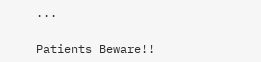...

Patients Beware!!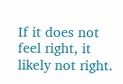If it does not feel right, it likely not right.